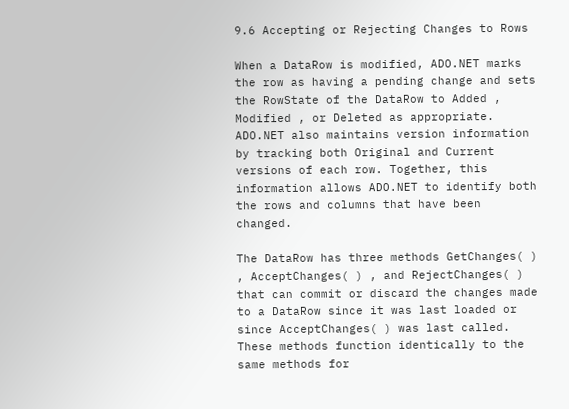9.6 Accepting or Rejecting Changes to Rows

When a DataRow is modified, ADO.NET marks the row as having a pending change and sets the RowState of the DataRow to Added , Modified , or Deleted as appropriate. ADO.NET also maintains version information by tracking both Original and Current versions of each row. Together, this information allows ADO.NET to identify both the rows and columns that have been changed.

The DataRow has three methods GetChanges( ) , AcceptChanges( ) , and RejectChanges( ) that can commit or discard the changes made to a DataRow since it was last loaded or since AcceptChanges( ) was last called. These methods function identically to the same methods for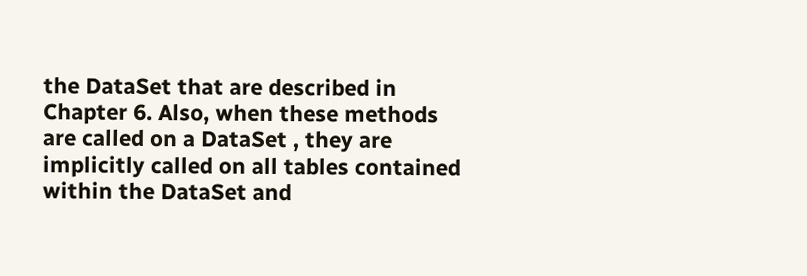the DataSet that are described in Chapter 6. Also, when these methods are called on a DataSet , they are implicitly called on all tables contained within the DataSet and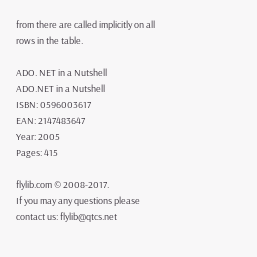from there are called implicitly on all rows in the table.

ADO. NET in a Nutshell
ADO.NET in a Nutshell
ISBN: 0596003617
EAN: 2147483647
Year: 2005
Pages: 415

flylib.com © 2008-2017.
If you may any questions please contact us: flylib@qtcs.net